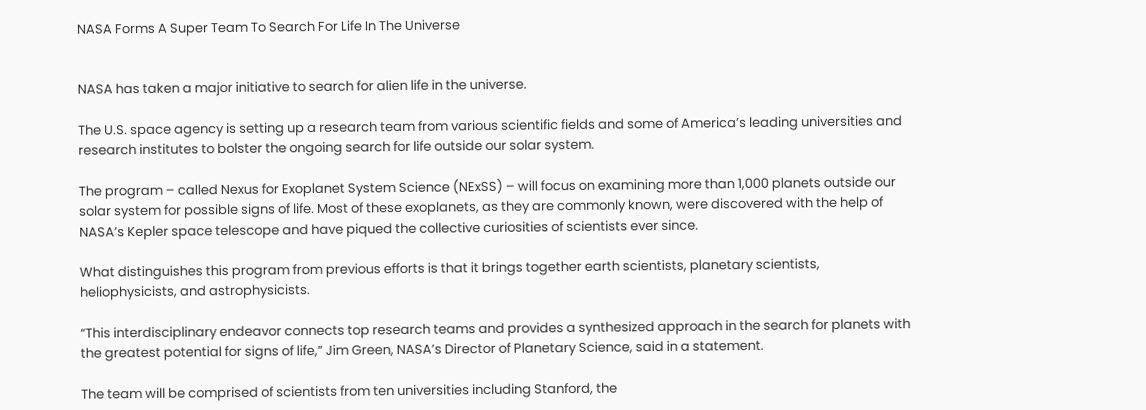NASA Forms A Super Team To Search For Life In The Universe


NASA has taken a major initiative to search for alien life in the universe.

The U.S. space agency is setting up a research team from various scientific fields and some of America’s leading universities and research institutes to bolster the ongoing search for life outside our solar system.

The program – called Nexus for Exoplanet System Science (NExSS) – will focus on examining more than 1,000 planets outside our solar system for possible signs of life. Most of these exoplanets, as they are commonly known, were discovered with the help of NASA’s Kepler space telescope and have piqued the collective curiosities of scientists ever since.

What distinguishes this program from previous efforts is that it brings together earth scientists, planetary scientists, heliophysicists, and astrophysicists.

“This interdisciplinary endeavor connects top research teams and provides a synthesized approach in the search for planets with the greatest potential for signs of life,” Jim Green, NASA’s Director of Planetary Science, said in a statement.

The team will be comprised of scientists from ten universities including Stanford, the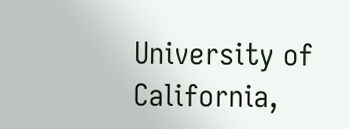University of California,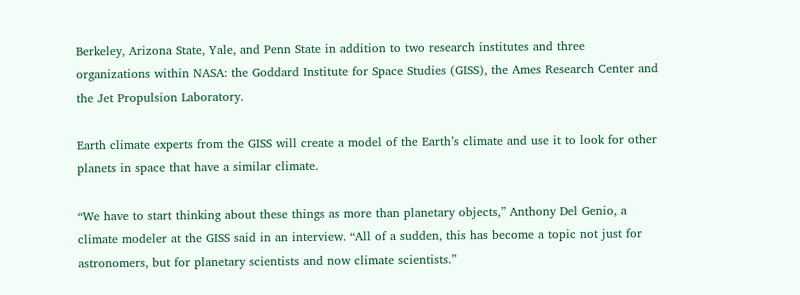Berkeley, Arizona State, Yale, and Penn State in addition to two research institutes and three organizations within NASA: the Goddard Institute for Space Studies (GISS), the Ames Research Center and the Jet Propulsion Laboratory.

Earth climate experts from the GISS will create a model of the Earth’s climate and use it to look for other planets in space that have a similar climate.

“We have to start thinking about these things as more than planetary objects,” Anthony Del Genio, a climate modeler at the GISS said in an interview. “All of a sudden, this has become a topic not just for astronomers, but for planetary scientists and now climate scientists.”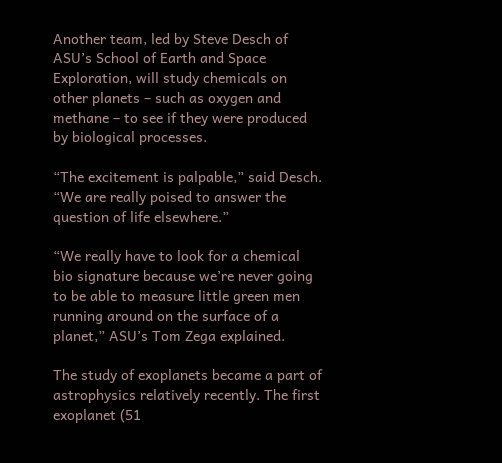Another team, led by Steve Desch of ASU’s School of Earth and Space Exploration, will study chemicals on other planets – such as oxygen and methane – to see if they were produced by biological processes.

“The excitement is palpable,” said Desch. “We are really poised to answer the question of life elsewhere.”

“We really have to look for a chemical bio signature because we’re never going to be able to measure little green men running around on the surface of a planet,” ASU’s Tom Zega explained.

The study of exoplanets became a part of astrophysics relatively recently. The first exoplanet (51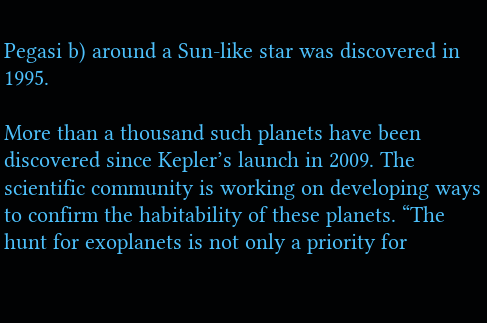Pegasi b) around a Sun-like star was discovered in 1995.

More than a thousand such planets have been discovered since Kepler’s launch in 2009. The scientific community is working on developing ways to confirm the habitability of these planets. “The hunt for exoplanets is not only a priority for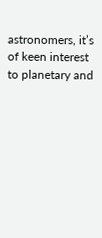astronomers, it’s of keen interest to planetary and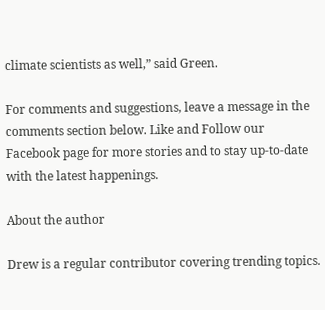climate scientists as well,” said Green.

For comments and suggestions, leave a message in the comments section below. Like and Follow our Facebook page for more stories and to stay up-to-date with the latest happenings.

About the author

Drew is a regular contributor covering trending topics.